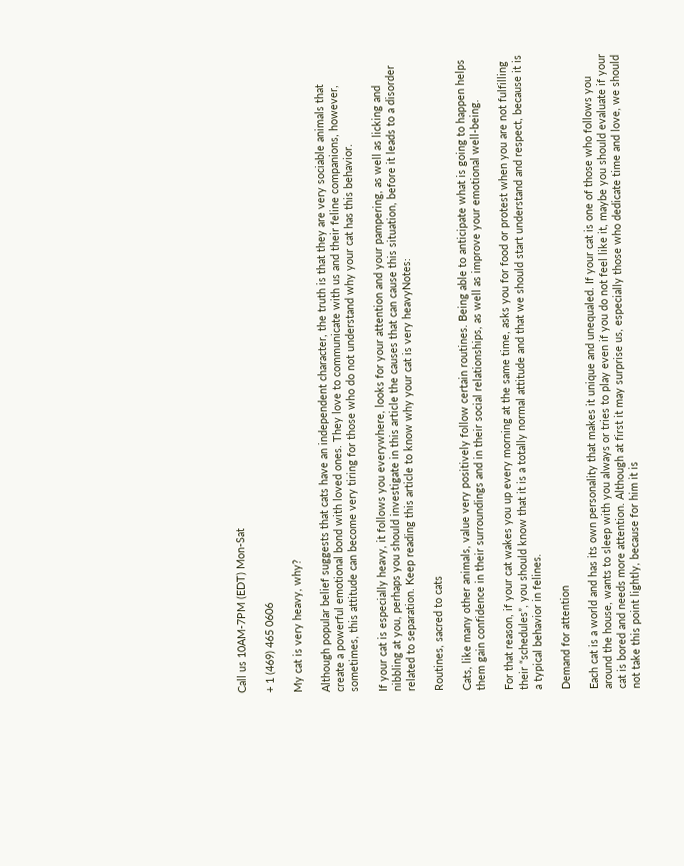Call us 10AM-7PM (EDT) Mon-Sat

+ 1 (469) 465 0606

My cat is very heavy, why?

Although popular belief suggests that cats have an independent character, the truth is that they are very sociable animals that create a powerful emotional bond with loved ones. They love to communicate with us and their feline companions, however, sometimes, this attitude can become very tiring for those who do not understand why your cat has this behavior.

If your cat is especially heavy, it follows you everywhere, looks for your attention and your pampering, as well as licking and nibbling at you, perhaps you should investigate in this article the causes that can cause this situation, before it leads to a disorder related to separation. Keep reading this article to know why your cat is very heavyNotes:

Routines, sacred to cats

Cats, like many other animals, value very positively follow certain routines. Being able to anticipate what is going to happen helps them gain confidence in their surroundings and in their social relationships, as well as improve your emotional well-being.

For that reason, if your cat wakes you up every morning at the same time, asks you for food or protest when you are not fulfilling their “schedules”, you should know that it is a totally normal attitude and that we should start understand and respect, because it is a typical behavior in felines.

Demand for attention

Each cat is a world and has its own personality that makes it unique and unequaled. If your cat is one of those who follows you around the house, wants to sleep with you always or tries to play even if you do not feel like it, maybe you should evaluate if your cat is bored and needs more attention. Although at first it may surprise us, especially those who dedicate time and love, we should not take this point lightly, because for him it is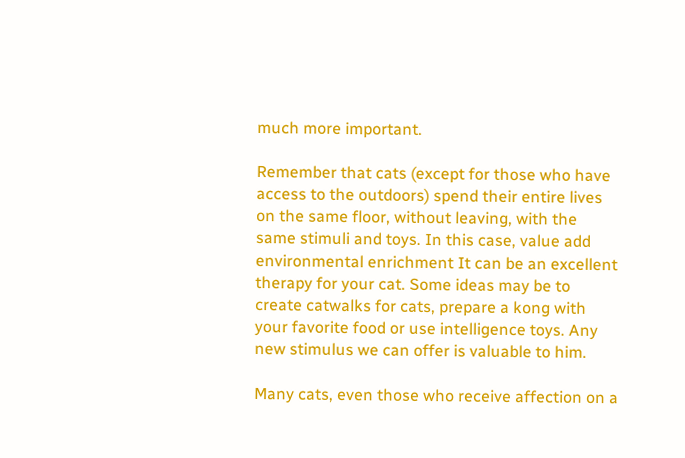much more important.

Remember that cats (except for those who have access to the outdoors) spend their entire lives on the same floor, without leaving, with the same stimuli and toys. In this case, value add environmental enrichment It can be an excellent therapy for your cat. Some ideas may be to create catwalks for cats, prepare a kong with your favorite food or use intelligence toys. Any new stimulus we can offer is valuable to him.

Many cats, even those who receive affection on a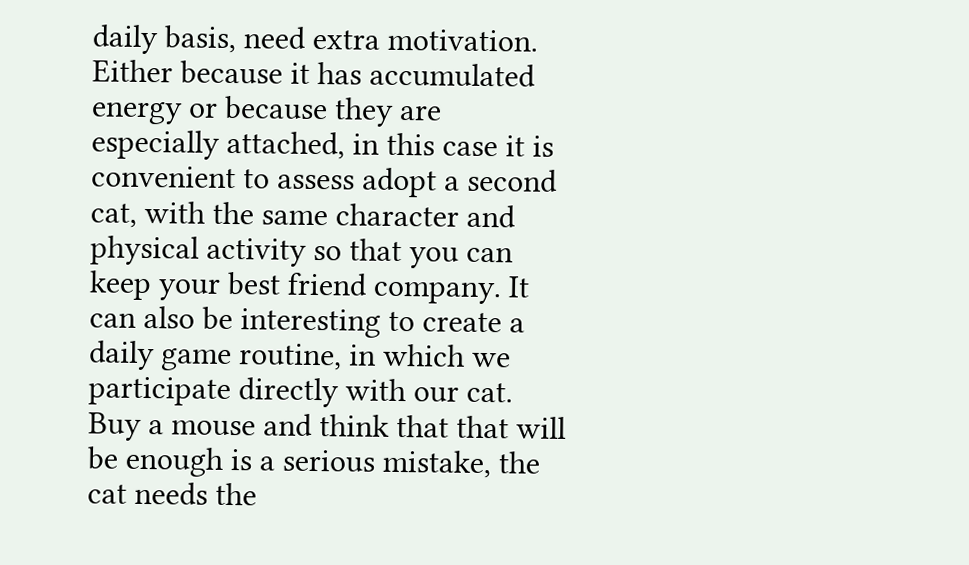daily basis, need extra motivation. Either because it has accumulated energy or because they are especially attached, in this case it is convenient to assess adopt a second cat, with the same character and physical activity so that you can keep your best friend company. It can also be interesting to create a daily game routine, in which we participate directly with our cat. Buy a mouse and think that that will be enough is a serious mistake, the cat needs the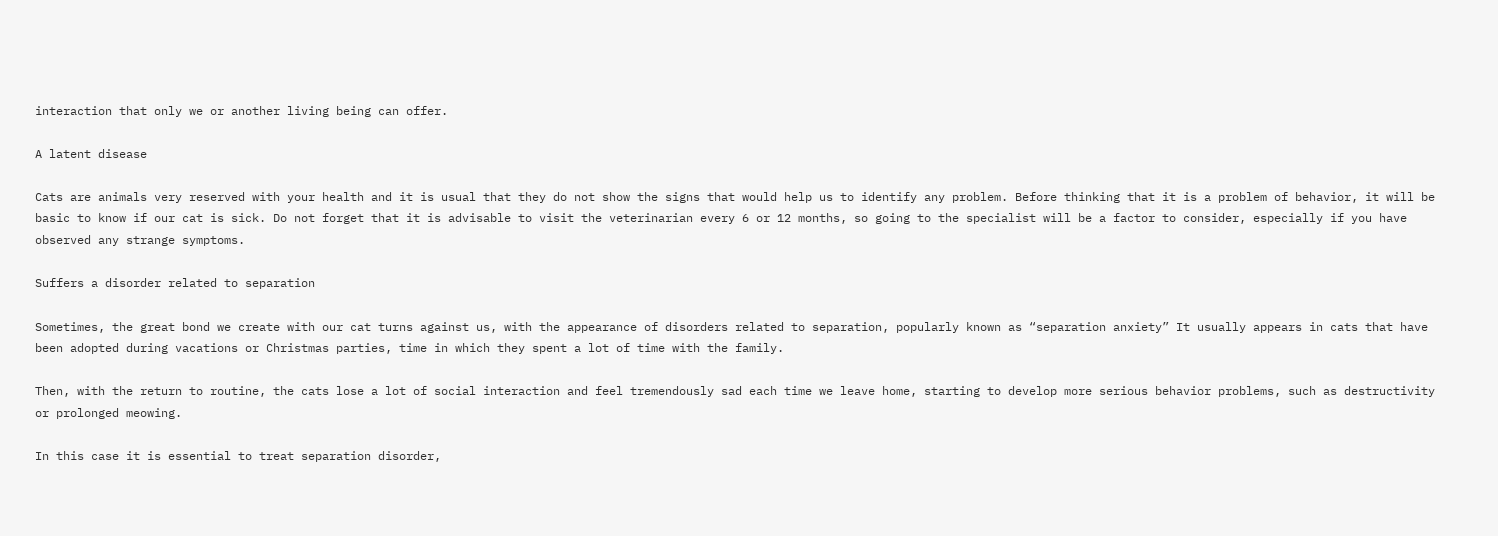interaction that only we or another living being can offer.

A latent disease

Cats are animals very reserved with your health and it is usual that they do not show the signs that would help us to identify any problem. Before thinking that it is a problem of behavior, it will be basic to know if our cat is sick. Do not forget that it is advisable to visit the veterinarian every 6 or 12 months, so going to the specialist will be a factor to consider, especially if you have observed any strange symptoms.

Suffers a disorder related to separation

Sometimes, the great bond we create with our cat turns against us, with the appearance of disorders related to separation, popularly known as “separation anxiety” It usually appears in cats that have been adopted during vacations or Christmas parties, time in which they spent a lot of time with the family.

Then, with the return to routine, the cats lose a lot of social interaction and feel tremendously sad each time we leave home, starting to develop more serious behavior problems, such as destructivity or prolonged meowing.

In this case it is essential to treat separation disorder,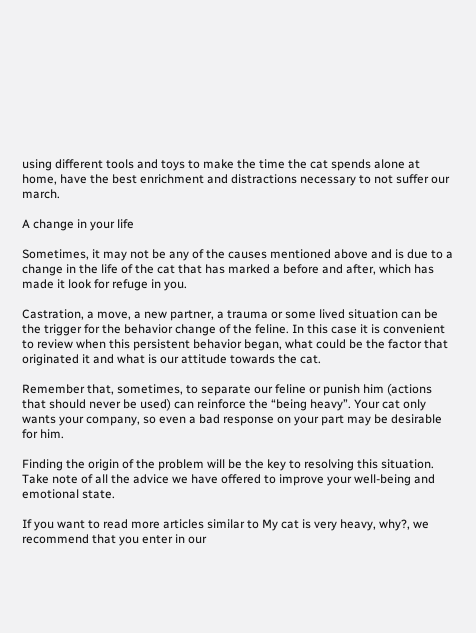using different tools and toys to make the time the cat spends alone at home, have the best enrichment and distractions necessary to not suffer our march.

A change in your life

Sometimes, it may not be any of the causes mentioned above and is due to a change in the life of the cat that has marked a before and after, which has made it look for refuge in you.

Castration, a move, a new partner, a trauma or some lived situation can be the trigger for the behavior change of the feline. In this case it is convenient to review when this persistent behavior began, what could be the factor that originated it and what is our attitude towards the cat.

Remember that, sometimes, to separate our feline or punish him (actions that should never be used) can reinforce the “being heavy”. Your cat only wants your company, so even a bad response on your part may be desirable for him.

Finding the origin of the problem will be the key to resolving this situation. Take note of all the advice we have offered to improve your well-being and emotional state.

If you want to read more articles similar to My cat is very heavy, why?, we recommend that you enter in our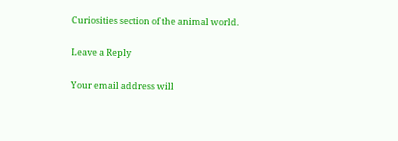Curiosities section of the animal world.

Leave a Reply

Your email address will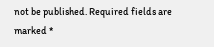not be published. Required fields are marked *